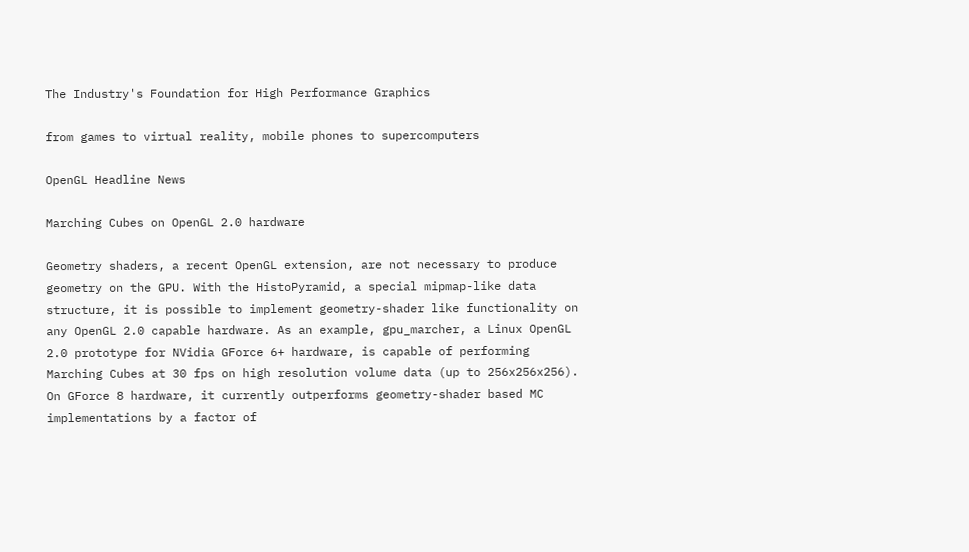The Industry's Foundation for High Performance Graphics

from games to virtual reality, mobile phones to supercomputers

OpenGL Headline News

Marching Cubes on OpenGL 2.0 hardware

Geometry shaders, a recent OpenGL extension, are not necessary to produce geometry on the GPU. With the HistoPyramid, a special mipmap-like data
structure, it is possible to implement geometry-shader like functionality on any OpenGL 2.0 capable hardware. As an example, gpu_marcher, a Linux OpenGL 2.0 prototype for NVidia GForce 6+ hardware, is capable of performing Marching Cubes at 30 fps on high resolution volume data (up to 256x256x256). On GForce 8 hardware, it currently outperforms geometry-shader based MC implementations by a factor of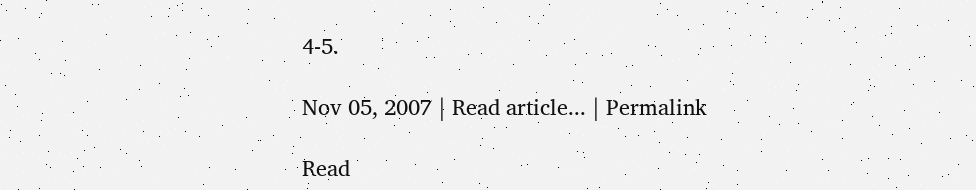4-5.

Nov 05, 2007 | Read article... | Permalink

Read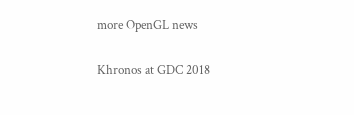more OpenGL news

Khronos at GDC 2018